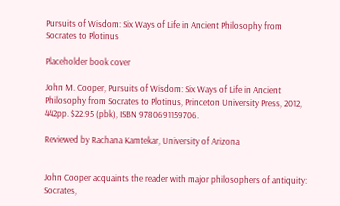Pursuits of Wisdom: Six Ways of Life in Ancient Philosophy from Socrates to Plotinus

Placeholder book cover

John M. Cooper, Pursuits of Wisdom: Six Ways of Life in Ancient Philosophy from Socrates to Plotinus, Princeton University Press, 2012, 442pp. $22.95 (pbk), ISBN 9780691159706.

Reviewed by Rachana Kamtekar, University of Arizona


John Cooper acquaints the reader with major philosophers of antiquity: Socrates,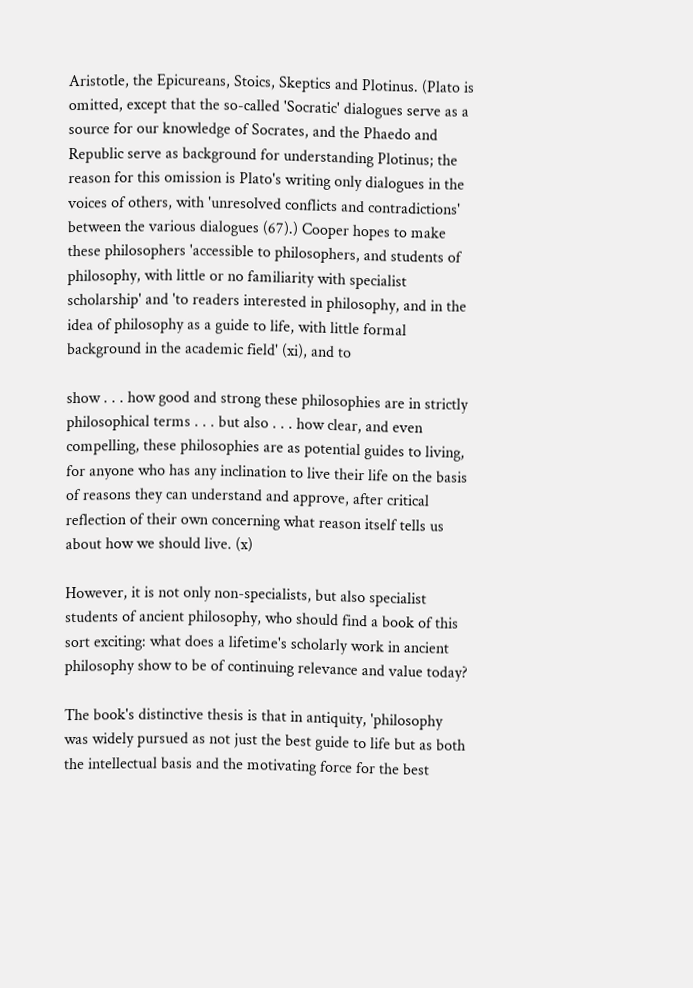Aristotle, the Epicureans, Stoics, Skeptics and Plotinus. (Plato is omitted, except that the so-called 'Socratic' dialogues serve as a source for our knowledge of Socrates, and the Phaedo and Republic serve as background for understanding Plotinus; the reason for this omission is Plato's writing only dialogues in the voices of others, with 'unresolved conflicts and contradictions' between the various dialogues (67).) Cooper hopes to make these philosophers 'accessible to philosophers, and students of philosophy, with little or no familiarity with specialist scholarship' and 'to readers interested in philosophy, and in the idea of philosophy as a guide to life, with little formal background in the academic field' (xi), and to

show . . . how good and strong these philosophies are in strictly philosophical terms . . . but also . . . how clear, and even compelling, these philosophies are as potential guides to living, for anyone who has any inclination to live their life on the basis of reasons they can understand and approve, after critical reflection of their own concerning what reason itself tells us about how we should live. (x)

However, it is not only non-specialists, but also specialist students of ancient philosophy, who should find a book of this sort exciting: what does a lifetime's scholarly work in ancient philosophy show to be of continuing relevance and value today?

The book's distinctive thesis is that in antiquity, 'philosophy was widely pursued as not just the best guide to life but as both the intellectual basis and the motivating force for the best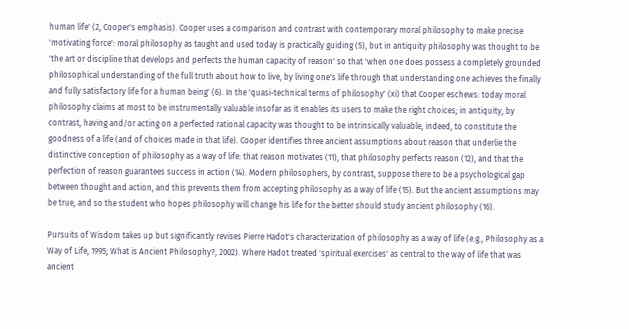human life' (2, Cooper's emphasis). Cooper uses a comparison and contrast with contemporary moral philosophy to make precise 'motivating force': moral philosophy as taught and used today is practically guiding (5), but in antiquity philosophy was thought to be 'the art or discipline that develops and perfects the human capacity of reason' so that 'when one does possess a completely grounded philosophical understanding of the full truth about how to live, by living one's life through that understanding one achieves the finally and fully satisfactory life for a human being' (6). In the 'quasi-technical terms of philosophy' (xi) that Cooper eschews: today moral philosophy claims at most to be instrumentally valuable insofar as it enables its users to make the right choices; in antiquity, by contrast, having and/or acting on a perfected rational capacity was thought to be intrinsically valuable, indeed, to constitute the goodness of a life (and of choices made in that life). Cooper identifies three ancient assumptions about reason that underlie the distinctive conception of philosophy as a way of life: that reason motivates (11), that philosophy perfects reason (12), and that the perfection of reason guarantees success in action (14). Modern philosophers, by contrast, suppose there to be a psychological gap between thought and action, and this prevents them from accepting philosophy as a way of life (15). But the ancient assumptions may be true, and so the student who hopes philosophy will change his life for the better should study ancient philosophy (16).

Pursuits of Wisdom takes up but significantly revises Pierre Hadot's characterization of philosophy as a way of life (e.g., Philosophy as a Way of Life, 1995; What is Ancient Philosophy?, 2002). Where Hadot treated 'spiritual exercises' as central to the way of life that was ancient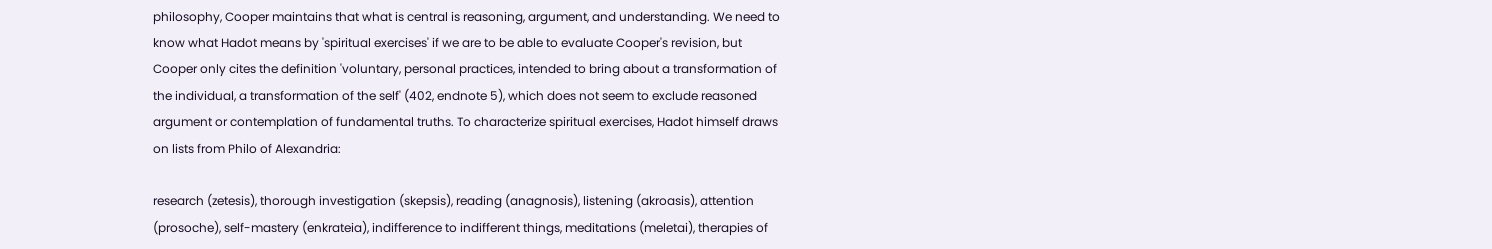philosophy, Cooper maintains that what is central is reasoning, argument, and understanding. We need to know what Hadot means by 'spiritual exercises' if we are to be able to evaluate Cooper's revision, but Cooper only cites the definition 'voluntary, personal practices, intended to bring about a transformation of the individual, a transformation of the self' (402, endnote 5), which does not seem to exclude reasoned argument or contemplation of fundamental truths. To characterize spiritual exercises, Hadot himself draws on lists from Philo of Alexandria:

research (zetesis), thorough investigation (skepsis), reading (anagnosis), listening (akroasis), attention (prosoche), self-mastery (enkrateia), indifference to indifferent things, meditations (meletai), therapies of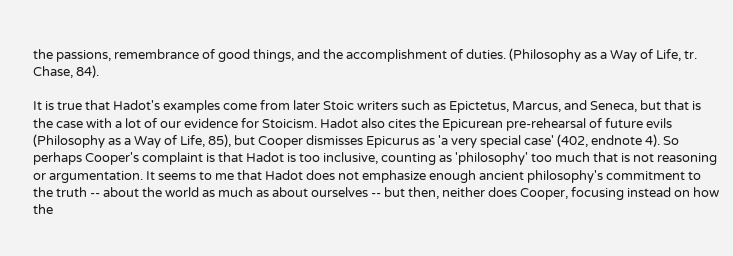the passions, remembrance of good things, and the accomplishment of duties. (Philosophy as a Way of Life, tr. Chase, 84).

It is true that Hadot's examples come from later Stoic writers such as Epictetus, Marcus, and Seneca, but that is the case with a lot of our evidence for Stoicism. Hadot also cites the Epicurean pre-rehearsal of future evils (Philosophy as a Way of Life, 85), but Cooper dismisses Epicurus as 'a very special case' (402, endnote 4). So perhaps Cooper's complaint is that Hadot is too inclusive, counting as 'philosophy' too much that is not reasoning or argumentation. It seems to me that Hadot does not emphasize enough ancient philosophy's commitment to the truth -- about the world as much as about ourselves -- but then, neither does Cooper, focusing instead on how the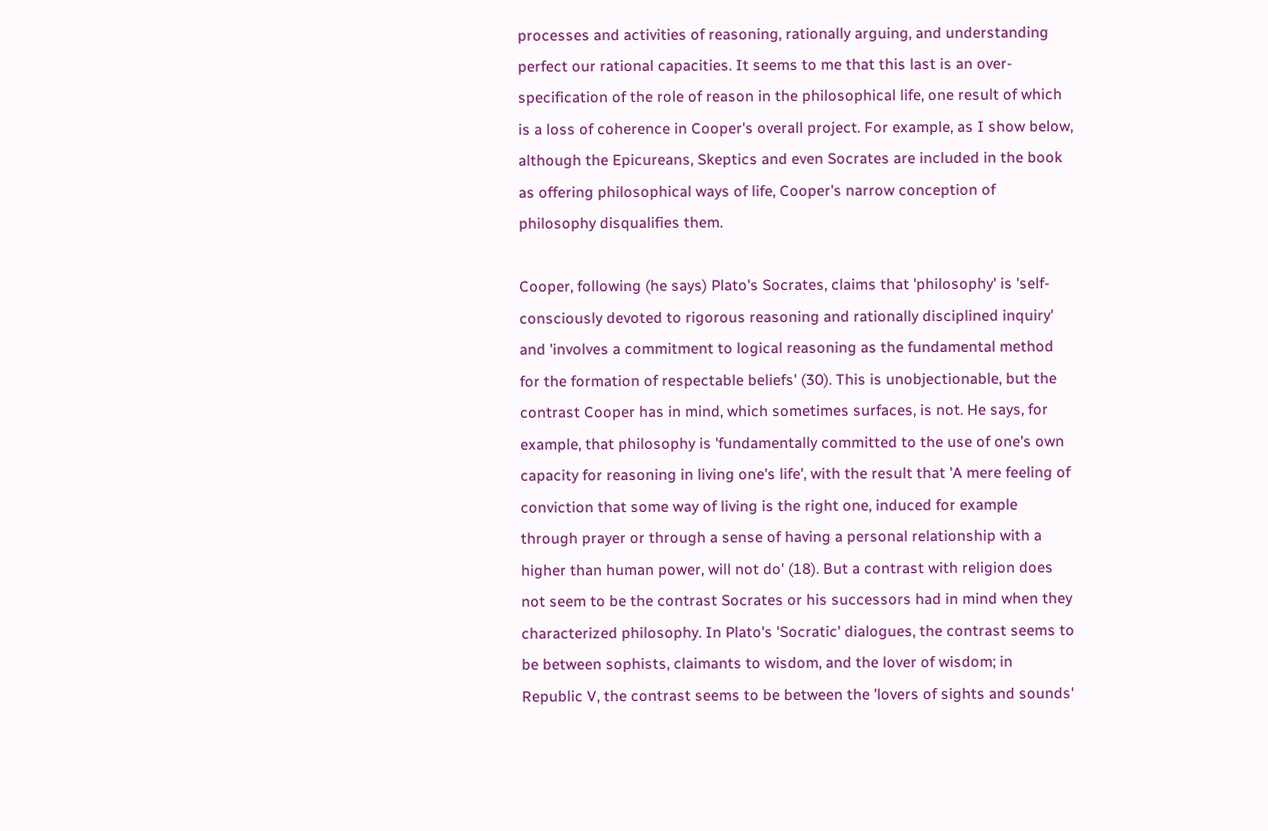processes and activities of reasoning, rationally arguing, and understanding perfect our rational capacities. It seems to me that this last is an over-specification of the role of reason in the philosophical life, one result of which is a loss of coherence in Cooper's overall project. For example, as I show below, although the Epicureans, Skeptics and even Socrates are included in the book as offering philosophical ways of life, Cooper's narrow conception of philosophy disqualifies them.

Cooper, following (he says) Plato's Socrates, claims that 'philosophy' is 'self-consciously devoted to rigorous reasoning and rationally disciplined inquiry' and 'involves a commitment to logical reasoning as the fundamental method for the formation of respectable beliefs' (30). This is unobjectionable, but the contrast Cooper has in mind, which sometimes surfaces, is not. He says, for example, that philosophy is 'fundamentally committed to the use of one's own capacity for reasoning in living one's life', with the result that 'A mere feeling of conviction that some way of living is the right one, induced for example through prayer or through a sense of having a personal relationship with a higher than human power, will not do' (18). But a contrast with religion does not seem to be the contrast Socrates or his successors had in mind when they characterized philosophy. In Plato's 'Socratic' dialogues, the contrast seems to be between sophists, claimants to wisdom, and the lover of wisdom; in Republic V, the contrast seems to be between the 'lovers of sights and sounds'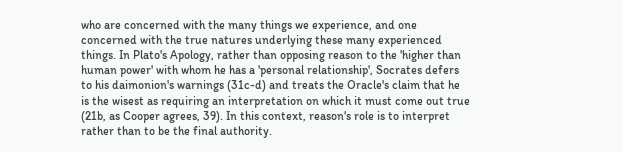who are concerned with the many things we experience, and one concerned with the true natures underlying these many experienced things. In Plato's Apology, rather than opposing reason to the 'higher than human power' with whom he has a 'personal relationship', Socrates defers to his daimonion's warnings (31c-d) and treats the Oracle's claim that he is the wisest as requiring an interpretation on which it must come out true (21b, as Cooper agrees, 39). In this context, reason's role is to interpret rather than to be the final authority.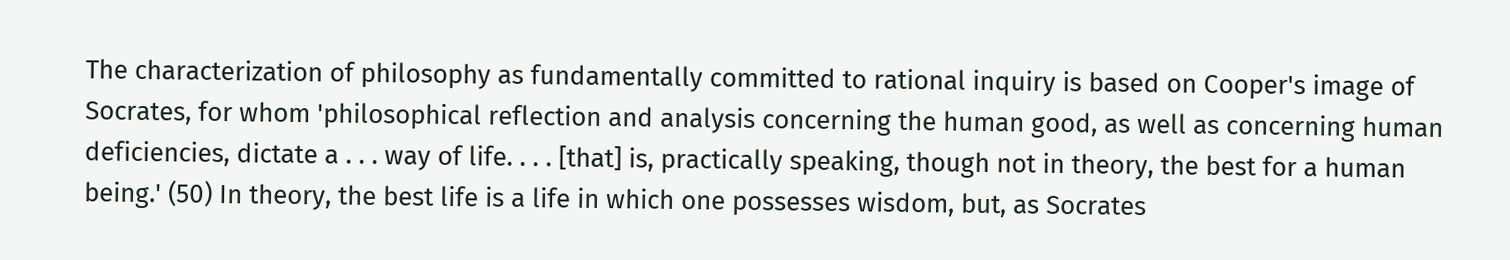The characterization of philosophy as fundamentally committed to rational inquiry is based on Cooper's image of Socrates, for whom 'philosophical reflection and analysis concerning the human good, as well as concerning human deficiencies, dictate a . . . way of life. . . . [that] is, practically speaking, though not in theory, the best for a human being.' (50) In theory, the best life is a life in which one possesses wisdom, but, as Socrates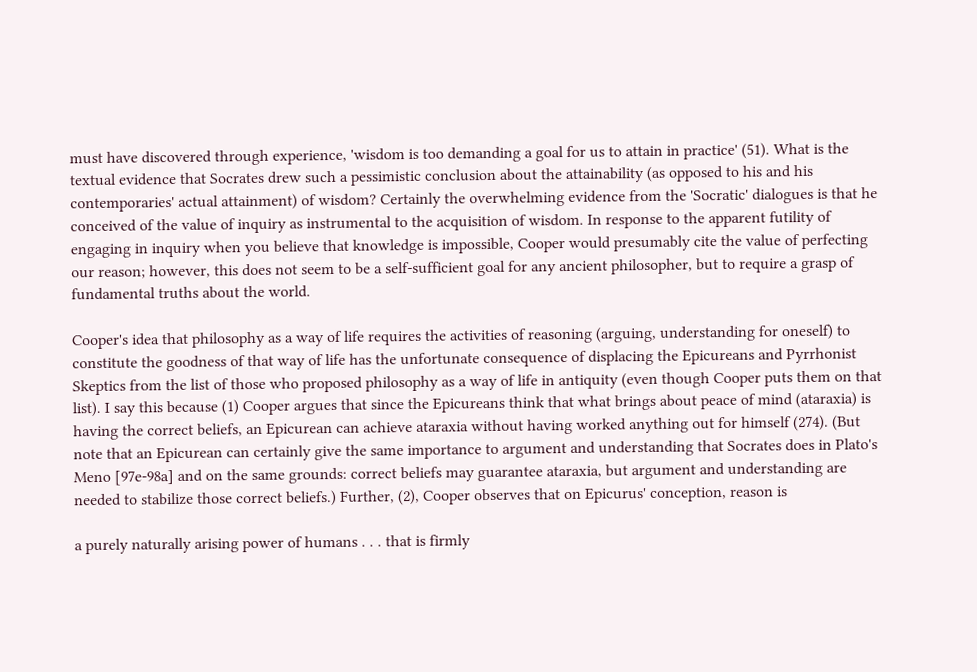must have discovered through experience, 'wisdom is too demanding a goal for us to attain in practice' (51). What is the textual evidence that Socrates drew such a pessimistic conclusion about the attainability (as opposed to his and his contemporaries' actual attainment) of wisdom? Certainly the overwhelming evidence from the 'Socratic' dialogues is that he conceived of the value of inquiry as instrumental to the acquisition of wisdom. In response to the apparent futility of engaging in inquiry when you believe that knowledge is impossible, Cooper would presumably cite the value of perfecting our reason; however, this does not seem to be a self-sufficient goal for any ancient philosopher, but to require a grasp of fundamental truths about the world.

Cooper's idea that philosophy as a way of life requires the activities of reasoning (arguing, understanding for oneself) to constitute the goodness of that way of life has the unfortunate consequence of displacing the Epicureans and Pyrrhonist Skeptics from the list of those who proposed philosophy as a way of life in antiquity (even though Cooper puts them on that list). I say this because (1) Cooper argues that since the Epicureans think that what brings about peace of mind (ataraxia) is having the correct beliefs, an Epicurean can achieve ataraxia without having worked anything out for himself (274). (But note that an Epicurean can certainly give the same importance to argument and understanding that Socrates does in Plato's Meno [97e-98a] and on the same grounds: correct beliefs may guarantee ataraxia, but argument and understanding are needed to stabilize those correct beliefs.) Further, (2), Cooper observes that on Epicurus' conception, reason is

a purely naturally arising power of humans . . . that is firmly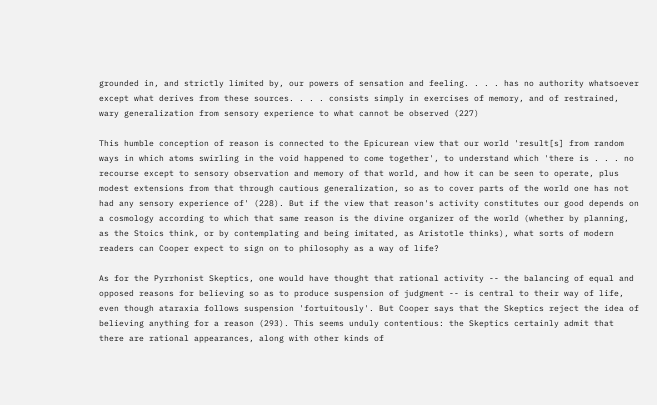grounded in, and strictly limited by, our powers of sensation and feeling. . . . has no authority whatsoever except what derives from these sources. . . . consists simply in exercises of memory, and of restrained, wary generalization from sensory experience to what cannot be observed (227)

This humble conception of reason is connected to the Epicurean view that our world 'result[s] from random ways in which atoms swirling in the void happened to come together', to understand which 'there is . . . no recourse except to sensory observation and memory of that world, and how it can be seen to operate, plus modest extensions from that through cautious generalization, so as to cover parts of the world one has not had any sensory experience of' (228). But if the view that reason's activity constitutes our good depends on a cosmology according to which that same reason is the divine organizer of the world (whether by planning, as the Stoics think, or by contemplating and being imitated, as Aristotle thinks), what sorts of modern readers can Cooper expect to sign on to philosophy as a way of life?

As for the Pyrrhonist Skeptics, one would have thought that rational activity -- the balancing of equal and opposed reasons for believing so as to produce suspension of judgment -- is central to their way of life, even though ataraxia follows suspension 'fortuitously'. But Cooper says that the Skeptics reject the idea of believing anything for a reason (293). This seems unduly contentious: the Skeptics certainly admit that there are rational appearances, along with other kinds of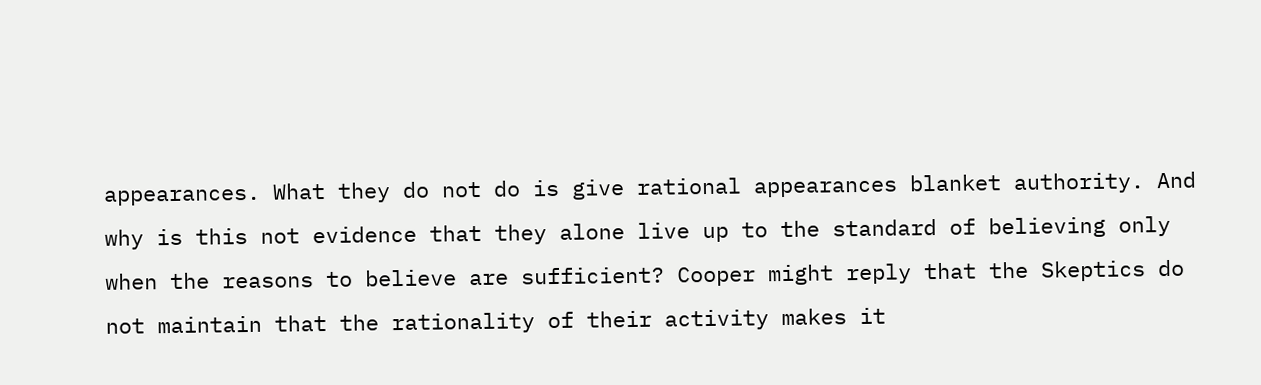appearances. What they do not do is give rational appearances blanket authority. And why is this not evidence that they alone live up to the standard of believing only when the reasons to believe are sufficient? Cooper might reply that the Skeptics do not maintain that the rationality of their activity makes it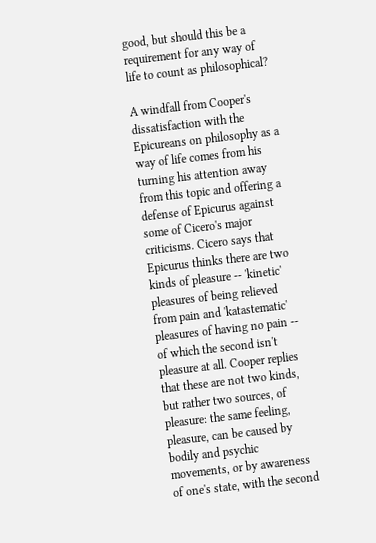good, but should this be a requirement for any way of life to count as philosophical?

A windfall from Cooper's dissatisfaction with the Epicureans on philosophy as a way of life comes from his turning his attention away from this topic and offering a defense of Epicurus against some of Cicero's major criticisms. Cicero says that Epicurus thinks there are two kinds of pleasure -- 'kinetic' pleasures of being relieved from pain and 'katastematic' pleasures of having no pain -- of which the second isn't pleasure at all. Cooper replies that these are not two kinds, but rather two sources, of pleasure: the same feeling, pleasure, can be caused by bodily and psychic movements, or by awareness of one's state, with the second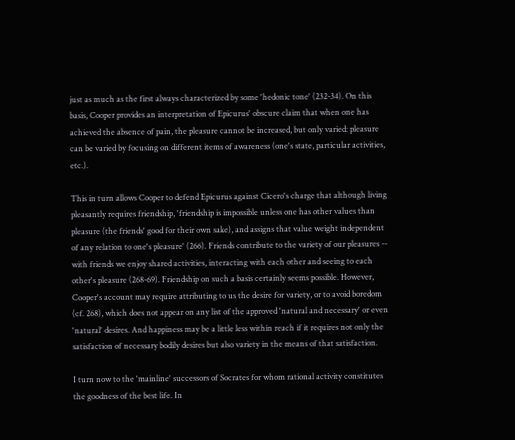just as much as the first always characterized by some 'hedonic tone' (232-34). On this basis, Cooper provides an interpretation of Epicurus' obscure claim that when one has achieved the absence of pain, the pleasure cannot be increased, but only varied: pleasure can be varied by focusing on different items of awareness (one's state, particular activities, etc.).

This in turn allows Cooper to defend Epicurus against Cicero's charge that although living pleasantly requires friendship, 'friendship is impossible unless one has other values than pleasure (the friends' good for their own sake), and assigns that value weight independent of any relation to one's pleasure' (266). Friends contribute to the variety of our pleasures -- with friends we enjoy shared activities, interacting with each other and seeing to each other's pleasure (268-69). Friendship on such a basis certainly seems possible. However, Cooper's account may require attributing to us the desire for variety, or to avoid boredom (cf. 268), which does not appear on any list of the approved 'natural and necessary' or even 'natural' desires. And happiness may be a little less within reach if it requires not only the satisfaction of necessary bodily desires but also variety in the means of that satisfaction.

I turn now to the 'mainline' successors of Socrates for whom rational activity constitutes the goodness of the best life. In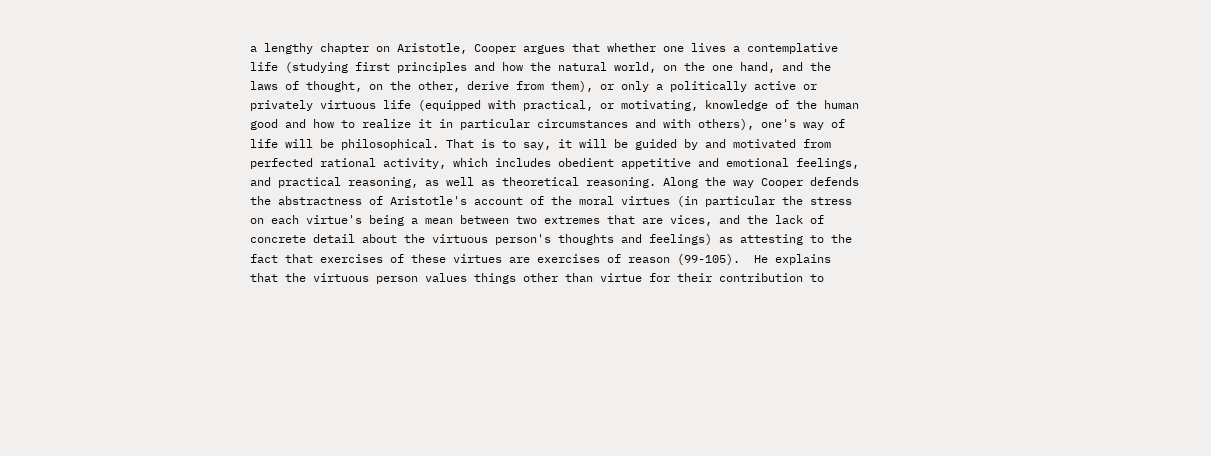a lengthy chapter on Aristotle, Cooper argues that whether one lives a contemplative life (studying first principles and how the natural world, on the one hand, and the laws of thought, on the other, derive from them), or only a politically active or privately virtuous life (equipped with practical, or motivating, knowledge of the human good and how to realize it in particular circumstances and with others), one's way of life will be philosophical. That is to say, it will be guided by and motivated from perfected rational activity, which includes obedient appetitive and emotional feelings, and practical reasoning, as well as theoretical reasoning. Along the way Cooper defends the abstractness of Aristotle's account of the moral virtues (in particular the stress on each virtue's being a mean between two extremes that are vices, and the lack of concrete detail about the virtuous person's thoughts and feelings) as attesting to the fact that exercises of these virtues are exercises of reason (99-105).  He explains that the virtuous person values things other than virtue for their contribution to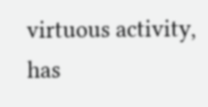virtuous activity, has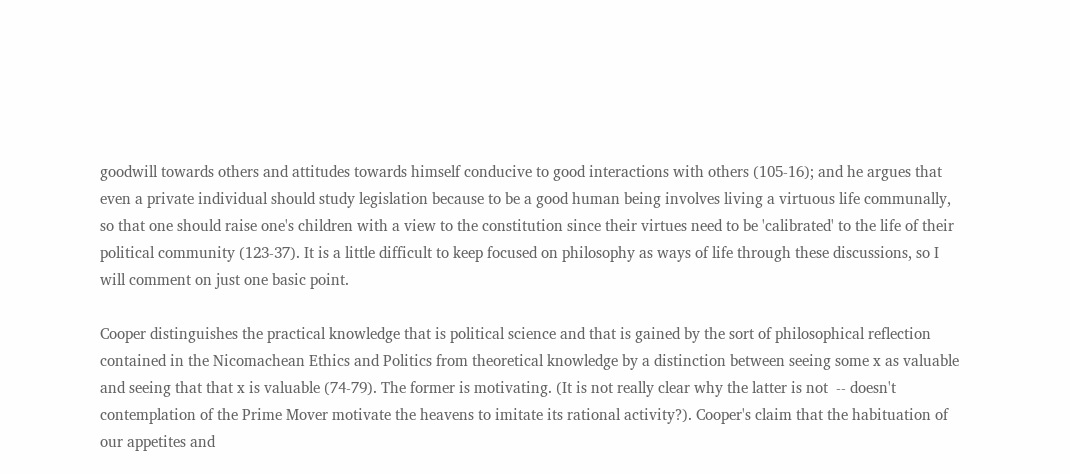goodwill towards others and attitudes towards himself conducive to good interactions with others (105-16); and he argues that even a private individual should study legislation because to be a good human being involves living a virtuous life communally, so that one should raise one's children with a view to the constitution since their virtues need to be 'calibrated' to the life of their political community (123-37). It is a little difficult to keep focused on philosophy as ways of life through these discussions, so I will comment on just one basic point.

Cooper distinguishes the practical knowledge that is political science and that is gained by the sort of philosophical reflection contained in the Nicomachean Ethics and Politics from theoretical knowledge by a distinction between seeing some x as valuable and seeing that that x is valuable (74-79). The former is motivating. (It is not really clear why the latter is not  -- doesn't contemplation of the Prime Mover motivate the heavens to imitate its rational activity?). Cooper's claim that the habituation of our appetites and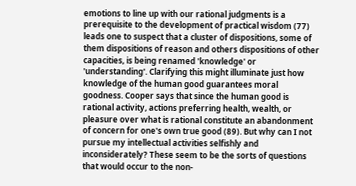emotions to line up with our rational judgments is a prerequisite to the development of practical wisdom (77) leads one to suspect that a cluster of dispositions, some of them dispositions of reason and others dispositions of other capacities, is being renamed 'knowledge' or 'understanding'. Clarifying this might illuminate just how knowledge of the human good guarantees moral goodness. Cooper says that since the human good is rational activity, actions preferring health, wealth, or pleasure over what is rational constitute an abandonment of concern for one's own true good (89). But why can I not pursue my intellectual activities selfishly and inconsiderately? These seem to be the sorts of questions that would occur to the non-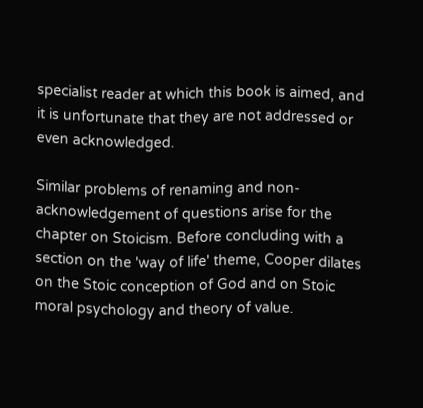specialist reader at which this book is aimed, and it is unfortunate that they are not addressed or even acknowledged.

Similar problems of renaming and non-acknowledgement of questions arise for the chapter on Stoicism. Before concluding with a section on the 'way of life' theme, Cooper dilates on the Stoic conception of God and on Stoic moral psychology and theory of value.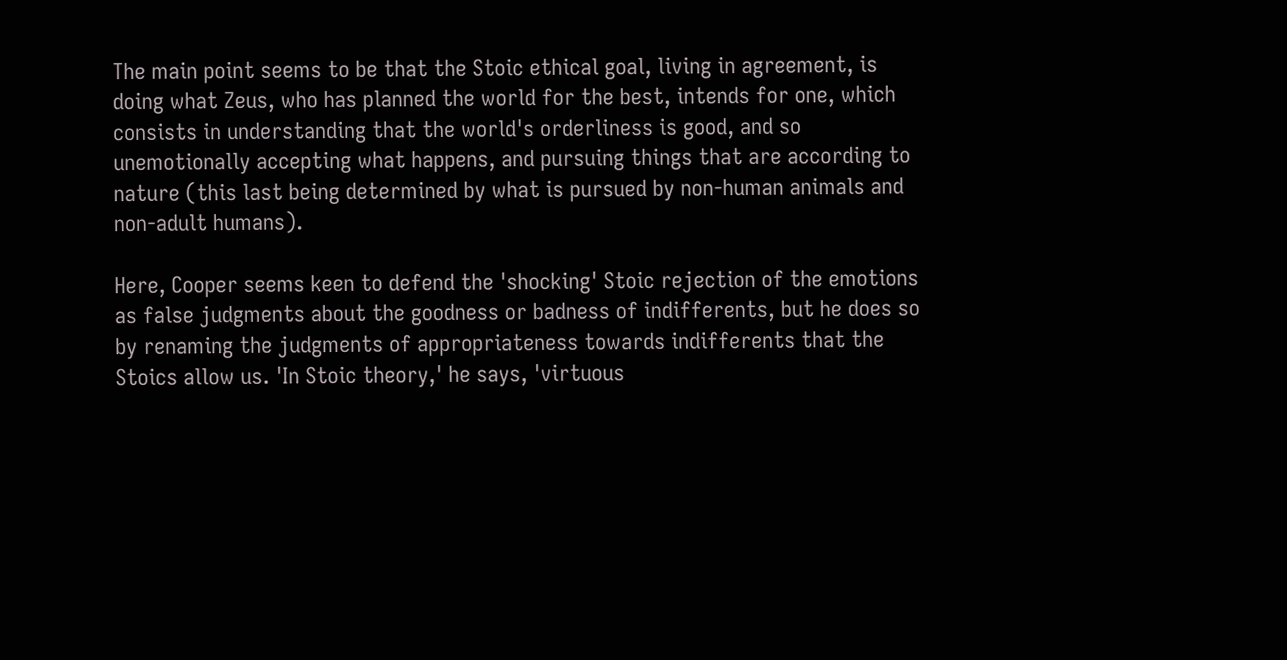The main point seems to be that the Stoic ethical goal, living in agreement, is doing what Zeus, who has planned the world for the best, intends for one, which consists in understanding that the world's orderliness is good, and so unemotionally accepting what happens, and pursuing things that are according to nature (this last being determined by what is pursued by non-human animals and non-adult humans).

Here, Cooper seems keen to defend the 'shocking' Stoic rejection of the emotions as false judgments about the goodness or badness of indifferents, but he does so by renaming the judgments of appropriateness towards indifferents that the Stoics allow us. 'In Stoic theory,' he says, 'virtuous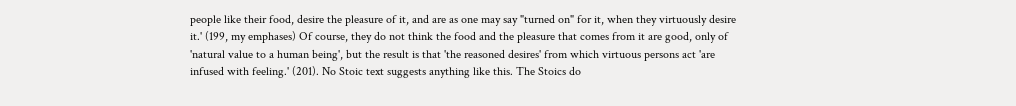people like their food, desire the pleasure of it, and are as one may say "turned on" for it, when they virtuously desire it.' (199, my emphases) Of course, they do not think the food and the pleasure that comes from it are good, only of 'natural value to a human being', but the result is that 'the reasoned desires' from which virtuous persons act 'are infused with feeling.' (201). No Stoic text suggests anything like this. The Stoics do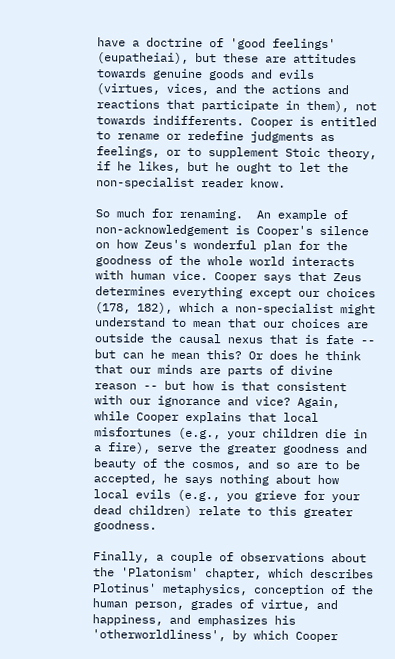have a doctrine of 'good feelings' (eupatheiai), but these are attitudes towards genuine goods and evils (virtues, vices, and the actions and reactions that participate in them), not towards indifferents. Cooper is entitled to rename or redefine judgments as feelings, or to supplement Stoic theory, if he likes, but he ought to let the non-specialist reader know.

So much for renaming.  An example of non-acknowledgement is Cooper's silence on how Zeus's wonderful plan for the goodness of the whole world interacts with human vice. Cooper says that Zeus determines everything except our choices (178, 182), which a non-specialist might understand to mean that our choices are outside the causal nexus that is fate -- but can he mean this? Or does he think that our minds are parts of divine reason -- but how is that consistent with our ignorance and vice? Again, while Cooper explains that local misfortunes (e.g., your children die in a fire), serve the greater goodness and beauty of the cosmos, and so are to be accepted, he says nothing about how local evils (e.g., you grieve for your dead children) relate to this greater goodness.

Finally, a couple of observations about the 'Platonism' chapter, which describes Plotinus' metaphysics, conception of the human person, grades of virtue, and happiness, and emphasizes his 'otherworldliness', by which Cooper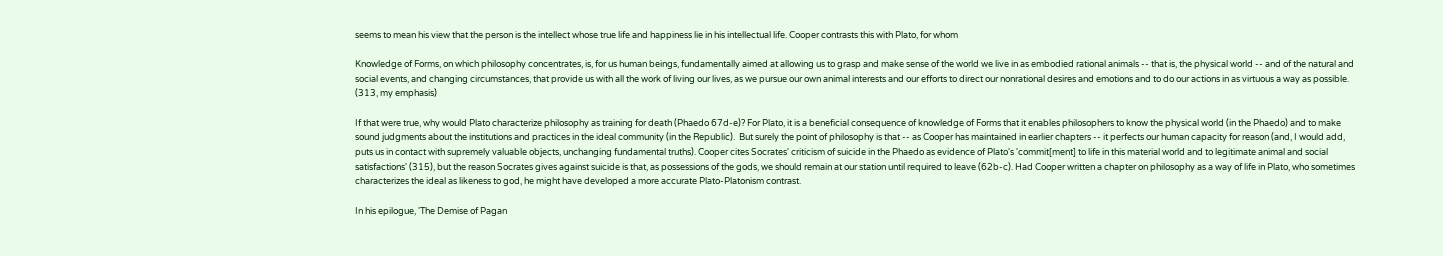seems to mean his view that the person is the intellect whose true life and happiness lie in his intellectual life. Cooper contrasts this with Plato, for whom

Knowledge of Forms, on which philosophy concentrates, is, for us human beings, fundamentally aimed at allowing us to grasp and make sense of the world we live in as embodied rational animals -- that is, the physical world -- and of the natural and social events, and changing circumstances, that provide us with all the work of living our lives, as we pursue our own animal interests and our efforts to direct our nonrational desires and emotions and to do our actions in as virtuous a way as possible. (313, my emphasis)

If that were true, why would Plato characterize philosophy as training for death (Phaedo 67d-e)? For Plato, it is a beneficial consequence of knowledge of Forms that it enables philosophers to know the physical world (in the Phaedo) and to make sound judgments about the institutions and practices in the ideal community (in the Republic).  But surely the point of philosophy is that -- as Cooper has maintained in earlier chapters -- it perfects our human capacity for reason (and, I would add, puts us in contact with supremely valuable objects, unchanging fundamental truths). Cooper cites Socrates' criticism of suicide in the Phaedo as evidence of Plato's 'commit[ment] to life in this material world and to legitimate animal and social satisfactions' (315), but the reason Socrates gives against suicide is that, as possessions of the gods, we should remain at our station until required to leave (62b-c). Had Cooper written a chapter on philosophy as a way of life in Plato, who sometimes characterizes the ideal as likeness to god, he might have developed a more accurate Plato-Platonism contrast.

In his epilogue, 'The Demise of Pagan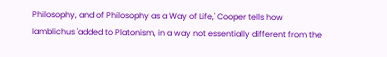Philosophy, and of Philosophy as a Way of Life,' Cooper tells how Iamblichus 'added to Platonism, in a way not essentially different from the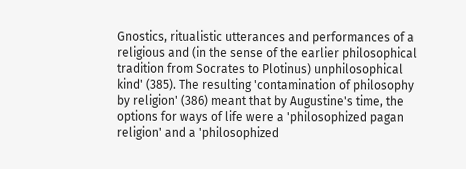Gnostics, ritualistic utterances and performances of a religious and (in the sense of the earlier philosophical tradition from Socrates to Plotinus) unphilosophical kind' (385). The resulting 'contamination of philosophy by religion' (386) meant that by Augustine's time, the options for ways of life were a 'philosophized pagan religion' and a 'philosophized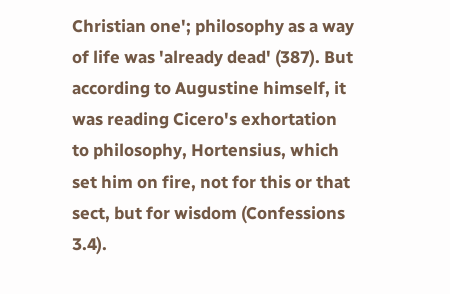Christian one'; philosophy as a way of life was 'already dead' (387). But according to Augustine himself, it was reading Cicero's exhortation to philosophy, Hortensius, which set him on fire, not for this or that sect, but for wisdom (Confessions 3.4).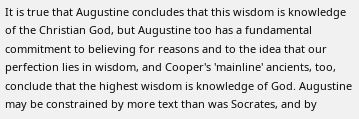It is true that Augustine concludes that this wisdom is knowledge of the Christian God, but Augustine too has a fundamental commitment to believing for reasons and to the idea that our perfection lies in wisdom, and Cooper's 'mainline' ancients, too, conclude that the highest wisdom is knowledge of God. Augustine may be constrained by more text than was Socrates, and by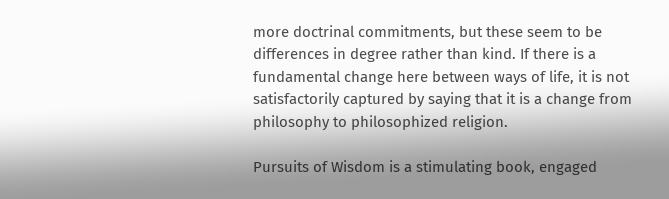more doctrinal commitments, but these seem to be differences in degree rather than kind. If there is a fundamental change here between ways of life, it is not satisfactorily captured by saying that it is a change from philosophy to philosophized religion.

Pursuits of Wisdom is a stimulating book, engaged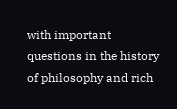with important questions in the history of philosophy and rich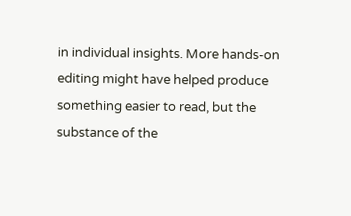in individual insights. More hands-on editing might have helped produce something easier to read, but the substance of the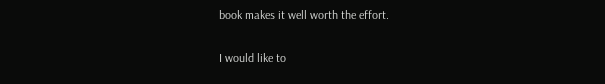book makes it well worth the effort.


I would like to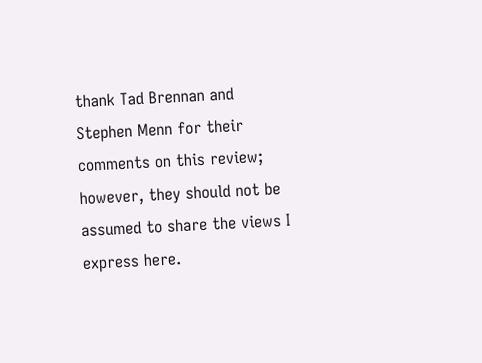thank Tad Brennan and Stephen Menn for their comments on this review; however, they should not be assumed to share the views I express here.